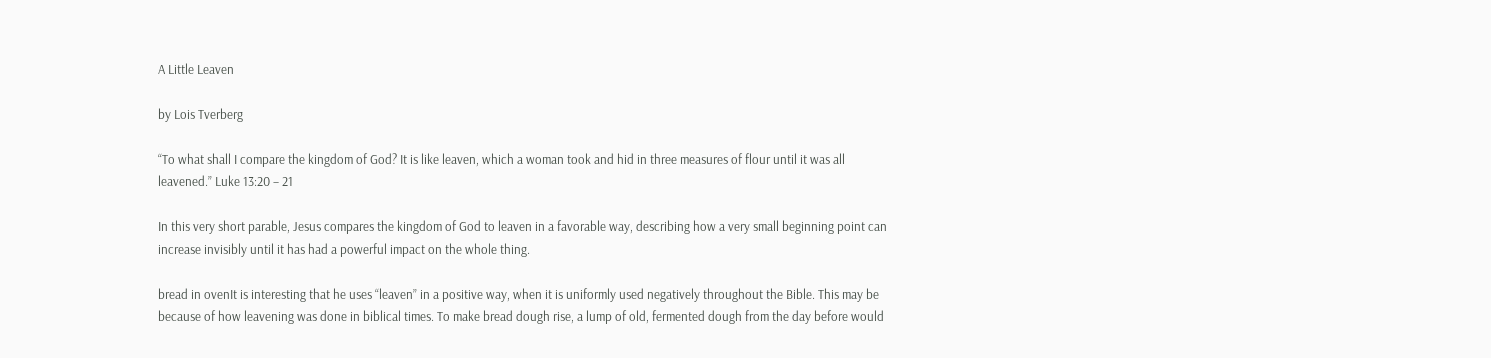A Little Leaven

by Lois Tverberg

“To what shall I compare the kingdom of God? It is like leaven, which a woman took and hid in three measures of flour until it was all leavened.” Luke 13:20 – 21

In this very short parable, Jesus compares the kingdom of God to leaven in a favorable way, describing how a very small beginning point can increase invisibly until it has had a powerful impact on the whole thing.

bread in ovenIt is interesting that he uses “leaven” in a positive way, when it is uniformly used negatively throughout the Bible. This may be because of how leavening was done in biblical times. To make bread dough rise, a lump of old, fermented dough from the day before would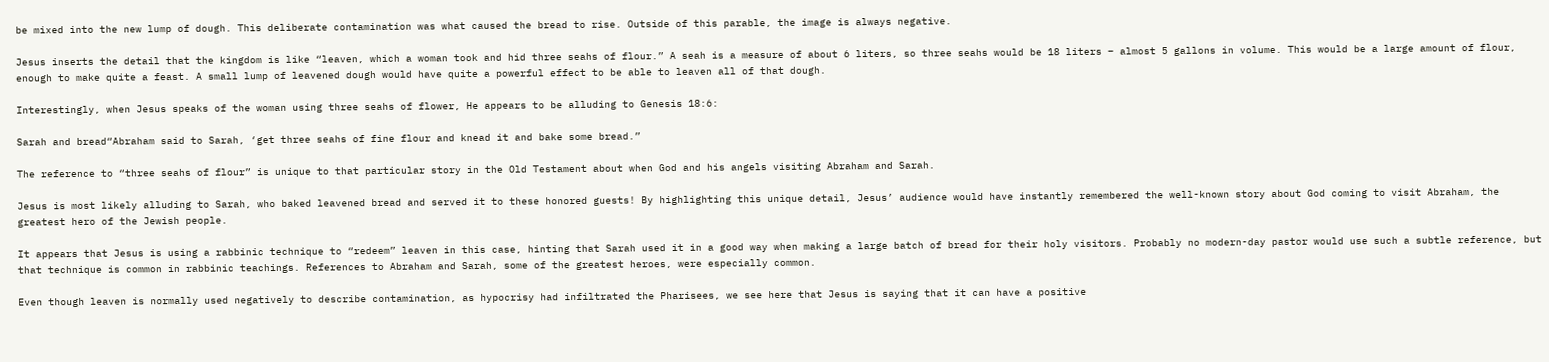be mixed into the new lump of dough. This deliberate contamination was what caused the bread to rise. Outside of this parable, the image is always negative.

Jesus inserts the detail that the kingdom is like “leaven, which a woman took and hid three seahs of flour.” A seah is a measure of about 6 liters, so three seahs would be 18 liters – almost 5 gallons in volume. This would be a large amount of flour, enough to make quite a feast. A small lump of leavened dough would have quite a powerful effect to be able to leaven all of that dough.

Interestingly, when Jesus speaks of the woman using three seahs of flower, He appears to be alluding to Genesis 18:6:

Sarah and bread“Abraham said to Sarah, ‘get three seahs of fine flour and knead it and bake some bread.”

The reference to “three seahs of flour” is unique to that particular story in the Old Testament about when God and his angels visiting Abraham and Sarah.

Jesus is most likely alluding to Sarah, who baked leavened bread and served it to these honored guests! By highlighting this unique detail, Jesus’ audience would have instantly remembered the well-known story about God coming to visit Abraham, the greatest hero of the Jewish people.

It appears that Jesus is using a rabbinic technique to “redeem” leaven in this case, hinting that Sarah used it in a good way when making a large batch of bread for their holy visitors. Probably no modern-day pastor would use such a subtle reference, but that technique is common in rabbinic teachings. References to Abraham and Sarah, some of the greatest heroes, were especially common.

Even though leaven is normally used negatively to describe contamination, as hypocrisy had infiltrated the Pharisees, we see here that Jesus is saying that it can have a positive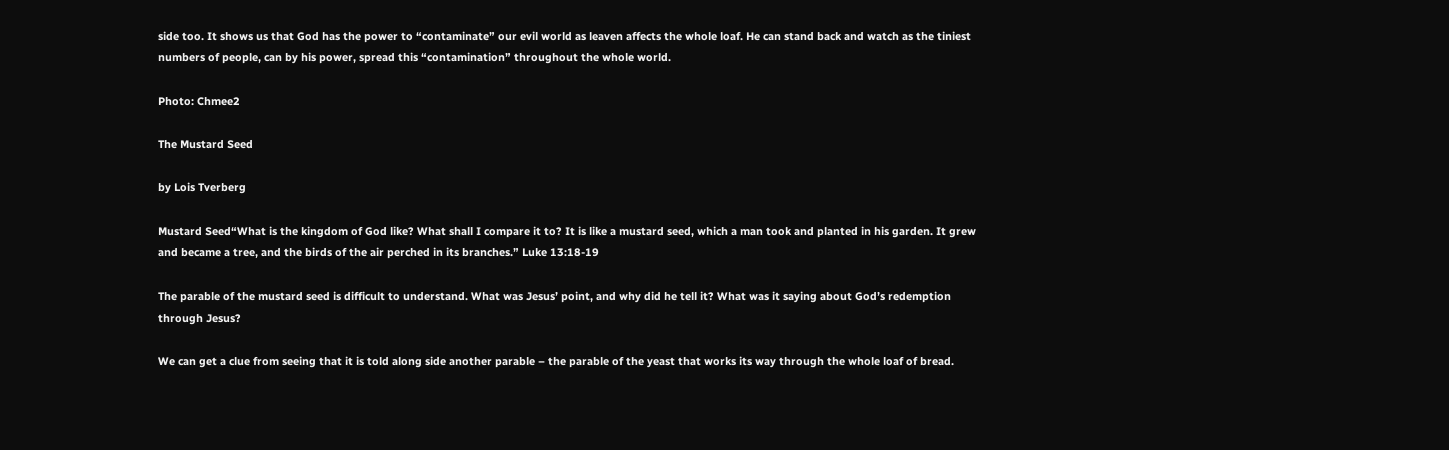side too. It shows us that God has the power to “contaminate” our evil world as leaven affects the whole loaf. He can stand back and watch as the tiniest numbers of people, can by his power, spread this “contamination” throughout the whole world.

Photo: Chmee2

The Mustard Seed

by Lois Tverberg

Mustard Seed“What is the kingdom of God like? What shall I compare it to? It is like a mustard seed, which a man took and planted in his garden. It grew and became a tree, and the birds of the air perched in its branches.” Luke 13:18-19

The parable of the mustard seed is difficult to understand. What was Jesus’ point, and why did he tell it? What was it saying about God’s redemption through Jesus?

We can get a clue from seeing that it is told along side another parable – the parable of the yeast that works its way through the whole loaf of bread.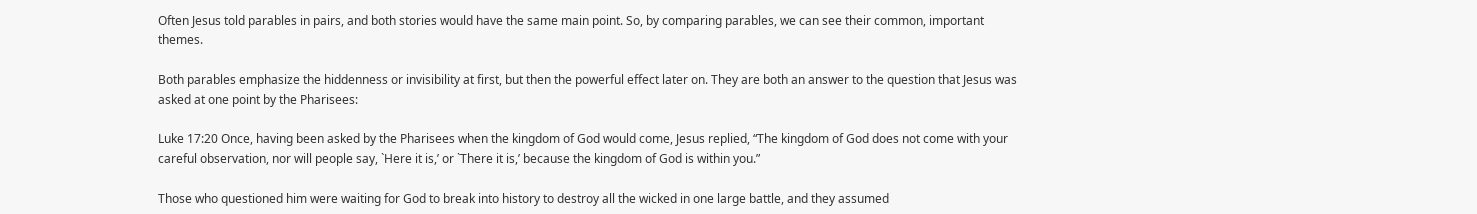Often Jesus told parables in pairs, and both stories would have the same main point. So, by comparing parables, we can see their common, important themes.

Both parables emphasize the hiddenness or invisibility at first, but then the powerful effect later on. They are both an answer to the question that Jesus was asked at one point by the Pharisees:

Luke 17:20 Once, having been asked by the Pharisees when the kingdom of God would come, Jesus replied, “The kingdom of God does not come with your careful observation, nor will people say, `Here it is,’ or `There it is,’ because the kingdom of God is within you.”

Those who questioned him were waiting for God to break into history to destroy all the wicked in one large battle, and they assumed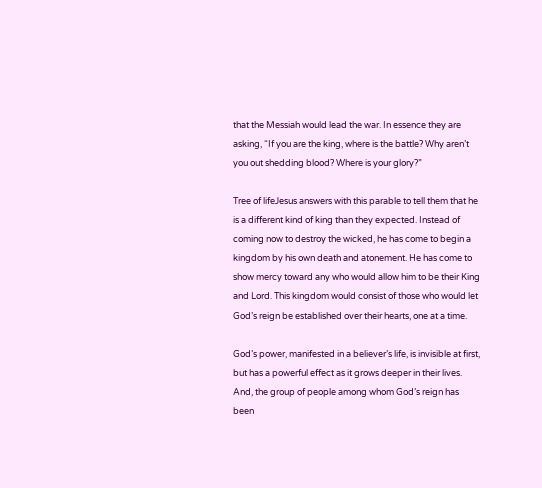that the Messiah would lead the war. In essence they are asking, “If you are the king, where is the battle? Why aren’t you out shedding blood? Where is your glory?”

Tree of lifeJesus answers with this parable to tell them that he is a different kind of king than they expected. Instead of coming now to destroy the wicked, he has come to begin a kingdom by his own death and atonement. He has come to show mercy toward any who would allow him to be their King and Lord. This kingdom would consist of those who would let God’s reign be established over their hearts, one at a time.

God’s power, manifested in a believer’s life, is invisible at first, but has a powerful effect as it grows deeper in their lives. And, the group of people among whom God’s reign has been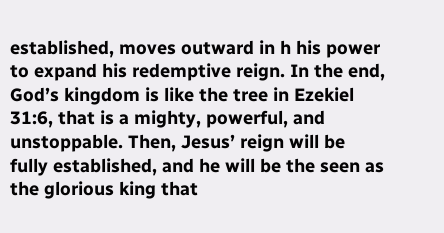established, moves outward in h his power to expand his redemptive reign. In the end, God’s kingdom is like the tree in Ezekiel 31:6, that is a mighty, powerful, and unstoppable. Then, Jesus’ reign will be fully established, and he will be the seen as the glorious king that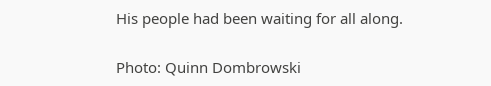His people had been waiting for all along.

Photo: Quinn Dombrowski